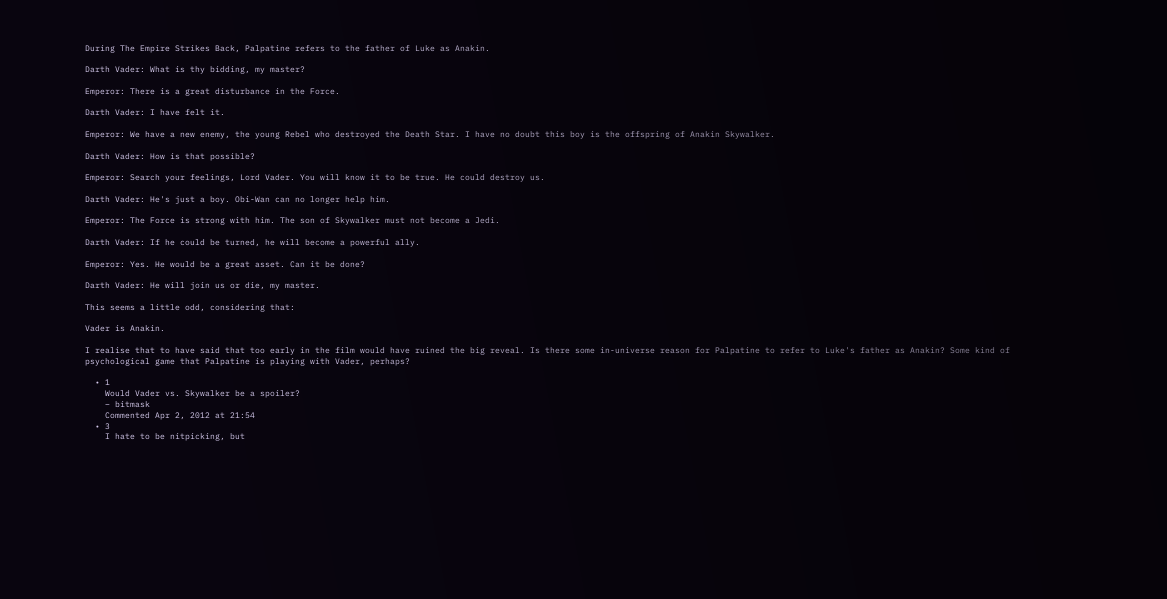During The Empire Strikes Back, Palpatine refers to the father of Luke as Anakin.

Darth Vader: What is thy bidding, my master?

Emperor: There is a great disturbance in the Force.

Darth Vader: I have felt it.

Emperor: We have a new enemy, the young Rebel who destroyed the Death Star. I have no doubt this boy is the offspring of Anakin Skywalker.

Darth Vader: How is that possible?

Emperor: Search your feelings, Lord Vader. You will know it to be true. He could destroy us.

Darth Vader: He's just a boy. Obi-Wan can no longer help him.

Emperor: The Force is strong with him. The son of Skywalker must not become a Jedi.

Darth Vader: If he could be turned, he will become a powerful ally.

Emperor: Yes. He would be a great asset. Can it be done?

Darth Vader: He will join us or die, my master.

This seems a little odd, considering that:

Vader is Anakin.

I realise that to have said that too early in the film would have ruined the big reveal. Is there some in-universe reason for Palpatine to refer to Luke's father as Anakin? Some kind of psychological game that Palpatine is playing with Vader, perhaps?

  • 1
    Would Vader vs. Skywalker be a spoiler?
    – bitmask
    Commented Apr 2, 2012 at 21:54
  • 3
    I hate to be nitpicking, but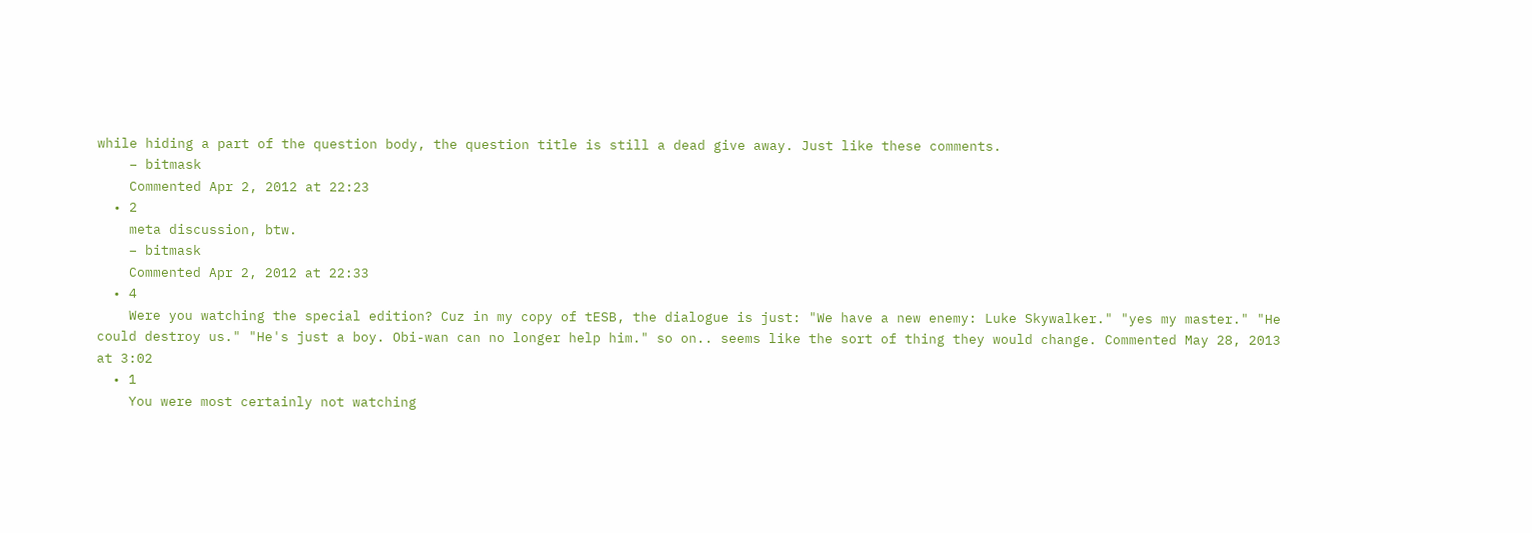while hiding a part of the question body, the question title is still a dead give away. Just like these comments.
    – bitmask
    Commented Apr 2, 2012 at 22:23
  • 2
    meta discussion, btw.
    – bitmask
    Commented Apr 2, 2012 at 22:33
  • 4
    Were you watching the special edition? Cuz in my copy of tESB, the dialogue is just: "We have a new enemy: Luke Skywalker." "yes my master." "He could destroy us." "He's just a boy. Obi-wan can no longer help him." so on.. seems like the sort of thing they would change. Commented May 28, 2013 at 3:02
  • 1
    You were most certainly not watching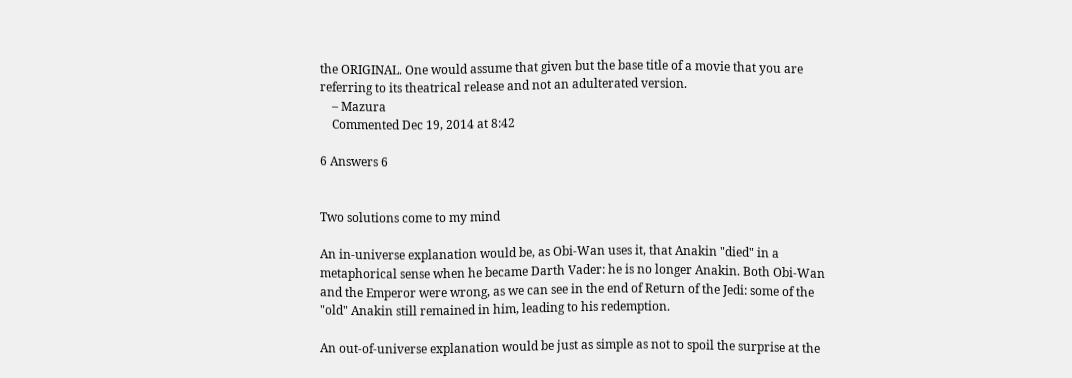the ORIGINAL. One would assume that given but the base title of a movie that you are referring to its theatrical release and not an adulterated version.
    – Mazura
    Commented Dec 19, 2014 at 8:42

6 Answers 6


Two solutions come to my mind

An in-universe explanation would be, as Obi-Wan uses it, that Anakin "died" in a metaphorical sense when he became Darth Vader: he is no longer Anakin. Both Obi-Wan and the Emperor were wrong, as we can see in the end of Return of the Jedi: some of the "old" Anakin still remained in him, leading to his redemption.

An out-of-universe explanation would be just as simple as not to spoil the surprise at the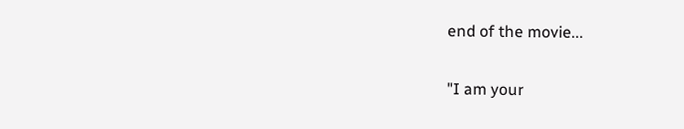end of the movie...

"I am your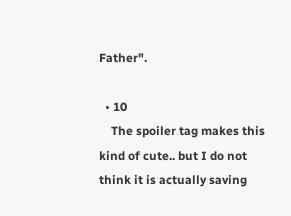Father".

  • 10
    The spoiler tag makes this kind of cute.. but I do not think it is actually saving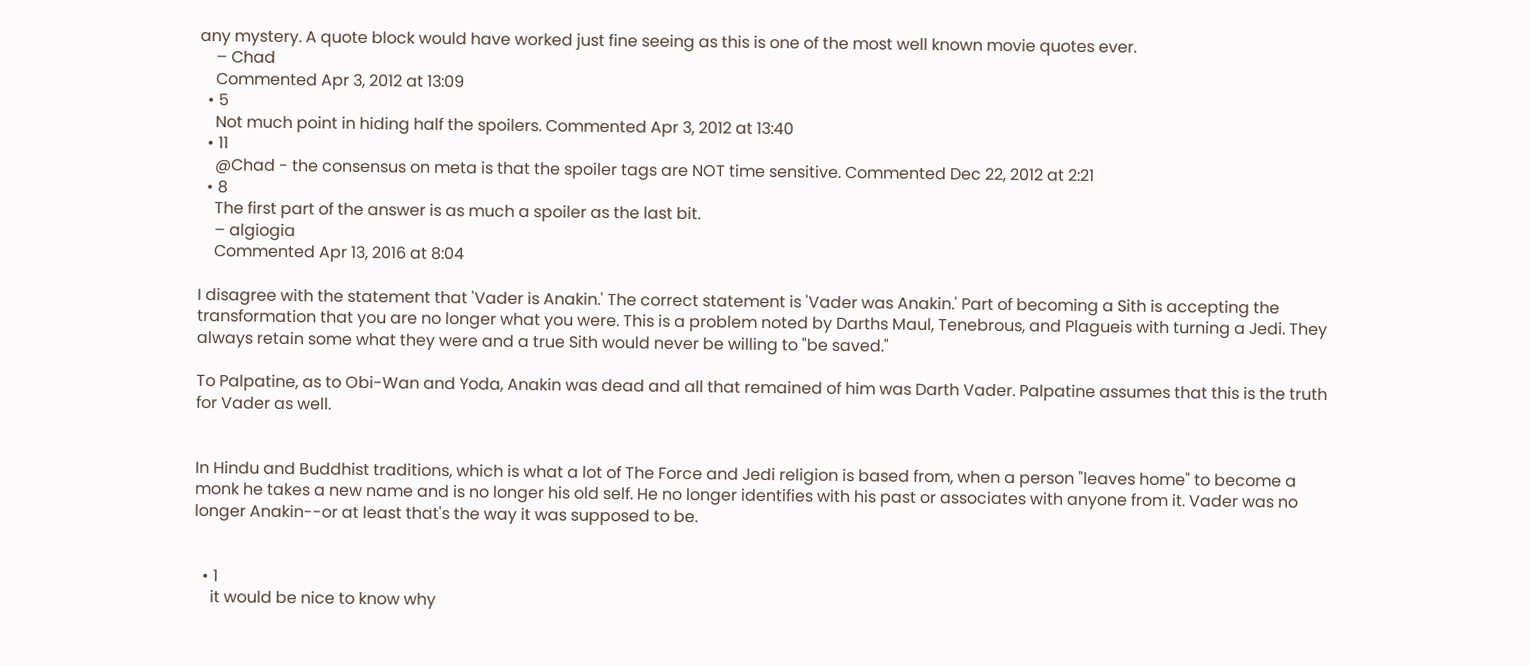any mystery. A quote block would have worked just fine seeing as this is one of the most well known movie quotes ever.
    – Chad
    Commented Apr 3, 2012 at 13:09
  • 5
    Not much point in hiding half the spoilers. Commented Apr 3, 2012 at 13:40
  • 11
    @Chad - the consensus on meta is that the spoiler tags are NOT time sensitive. Commented Dec 22, 2012 at 2:21
  • 8
    The first part of the answer is as much a spoiler as the last bit.
    – algiogia
    Commented Apr 13, 2016 at 8:04

I disagree with the statement that 'Vader is Anakin.' The correct statement is 'Vader was Anakin.' Part of becoming a Sith is accepting the transformation that you are no longer what you were. This is a problem noted by Darths Maul, Tenebrous, and Plagueis with turning a Jedi. They always retain some what they were and a true Sith would never be willing to "be saved."

To Palpatine, as to Obi-Wan and Yoda, Anakin was dead and all that remained of him was Darth Vader. Palpatine assumes that this is the truth for Vader as well.


In Hindu and Buddhist traditions, which is what a lot of The Force and Jedi religion is based from, when a person "leaves home" to become a monk he takes a new name and is no longer his old self. He no longer identifies with his past or associates with anyone from it. Vader was no longer Anakin--or at least that's the way it was supposed to be.


  • 1
    it would be nice to know why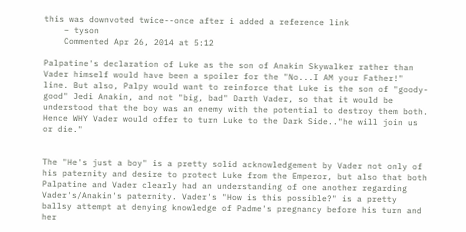this was downvoted twice--once after i added a reference link
    – tyson
    Commented Apr 26, 2014 at 5:12

Palpatine's declaration of Luke as the son of Anakin Skywalker rather than Vader himself would have been a spoiler for the "No...I AM your Father!" line. But also, Palpy would want to reinforce that Luke is the son of "goody-good" Jedi Anakin, and not "big, bad" Darth Vader, so that it would be understood that the boy was an enemy with the potential to destroy them both. Hence WHY Vader would offer to turn Luke to the Dark Side.."he will join us or die."


The "He's just a boy" is a pretty solid acknowledgement by Vader not only of his paternity and desire to protect Luke from the Emperor, but also that both Palpatine and Vader clearly had an understanding of one another regarding Vader's/Anakin's paternity. Vader's "How is this possible?" is a pretty ballsy attempt at denying knowledge of Padme's pregnancy before his turn and her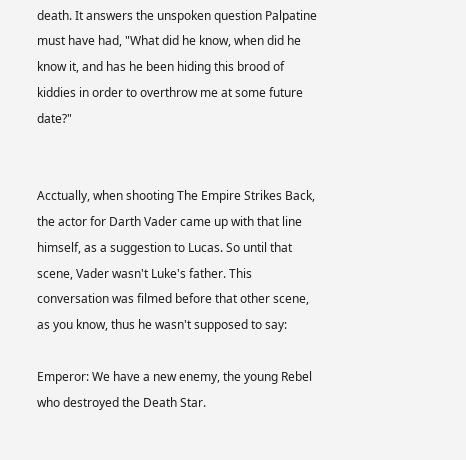death. It answers the unspoken question Palpatine must have had, "What did he know, when did he know it, and has he been hiding this brood of kiddies in order to overthrow me at some future date?"


Acctually, when shooting The Empire Strikes Back, the actor for Darth Vader came up with that line himself, as a suggestion to Lucas. So until that scene, Vader wasn't Luke's father. This conversation was filmed before that other scene, as you know, thus he wasn't supposed to say:

Emperor: We have a new enemy, the young Rebel who destroyed the Death Star.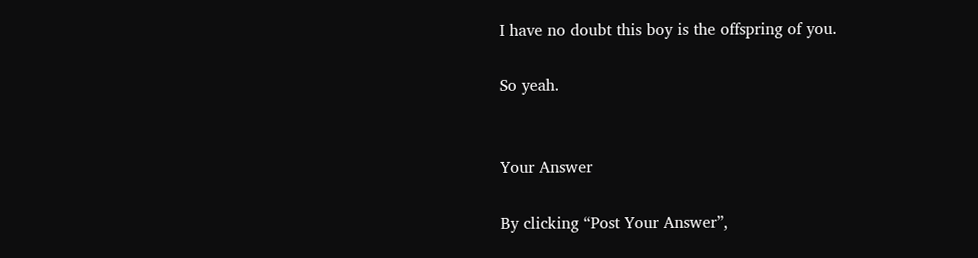I have no doubt this boy is the offspring of you.

So yeah.


Your Answer

By clicking “Post Your Answer”,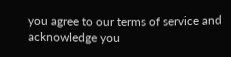you agree to our terms of service and acknowledge you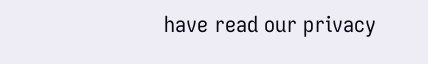have read our privacy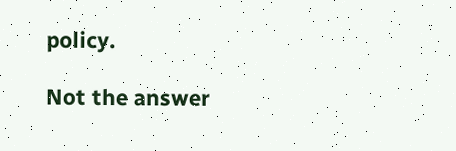policy.

Not the answer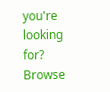you're looking for? Browse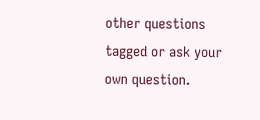other questions tagged or ask your own question.